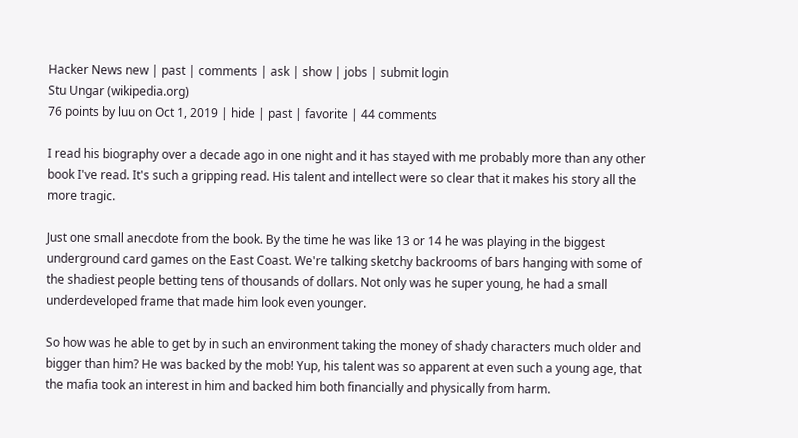Hacker News new | past | comments | ask | show | jobs | submit login
Stu Ungar (wikipedia.org)
76 points by luu on Oct 1, 2019 | hide | past | favorite | 44 comments

I read his biography over a decade ago in one night and it has stayed with me probably more than any other book I've read. It's such a gripping read. His talent and intellect were so clear that it makes his story all the more tragic.

Just one small anecdote from the book. By the time he was like 13 or 14 he was playing in the biggest underground card games on the East Coast. We're talking sketchy backrooms of bars hanging with some of the shadiest people betting tens of thousands of dollars. Not only was he super young, he had a small underdeveloped frame that made him look even younger.

So how was he able to get by in such an environment taking the money of shady characters much older and bigger than him? He was backed by the mob! Yup, his talent was so apparent at even such a young age, that the mafia took an interest in him and backed him both financially and physically from harm.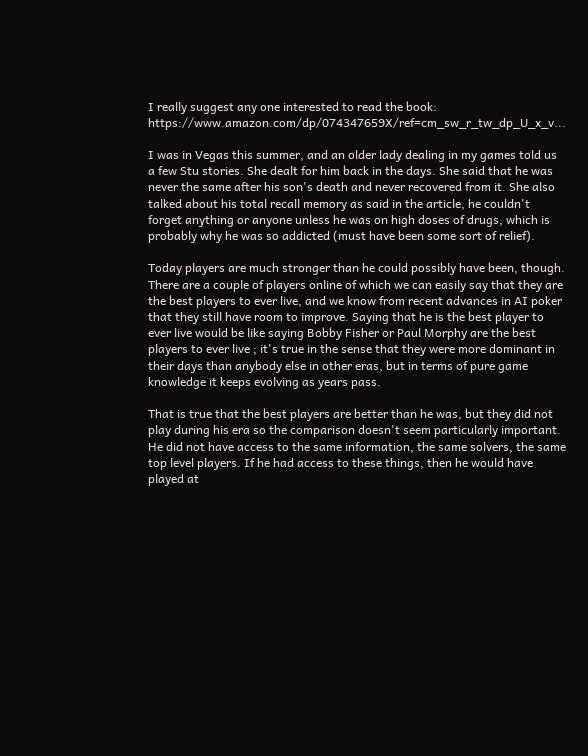I really suggest any one interested to read the book: https://www.amazon.com/dp/074347659X/ref=cm_sw_r_tw_dp_U_x_v...

I was in Vegas this summer, and an older lady dealing in my games told us a few Stu stories. She dealt for him back in the days. She said that he was never the same after his son's death and never recovered from it. She also talked about his total recall memory as said in the article, he couldn't forget anything or anyone unless he was on high doses of drugs, which is probably why he was so addicted (must have been some sort of relief).

Today players are much stronger than he could possibly have been, though. There are a couple of players online of which we can easily say that they are the best players to ever live, and we know from recent advances in AI poker that they still have room to improve. Saying that he is the best player to ever live would be like saying Bobby Fisher or Paul Morphy are the best players to ever live ; it's true in the sense that they were more dominant in their days than anybody else in other eras, but in terms of pure game knowledge it keeps evolving as years pass.

That is true that the best players are better than he was, but they did not play during his era so the comparison doesn't seem particularly important. He did not have access to the same information, the same solvers, the same top level players. If he had access to these things, then he would have played at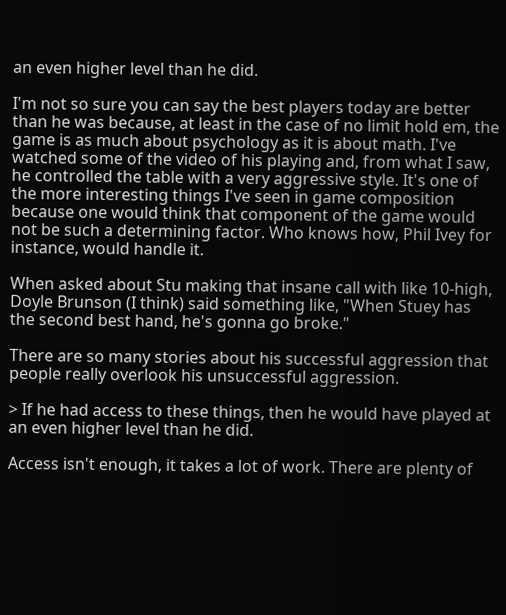an even higher level than he did.

I'm not so sure you can say the best players today are better than he was because, at least in the case of no limit hold em, the game is as much about psychology as it is about math. I've watched some of the video of his playing and, from what I saw, he controlled the table with a very aggressive style. It's one of the more interesting things I've seen in game composition because one would think that component of the game would not be such a determining factor. Who knows how, Phil Ivey for instance, would handle it.

When asked about Stu making that insane call with like 10-high, Doyle Brunson (I think) said something like, "When Stuey has the second best hand, he's gonna go broke."

There are so many stories about his successful aggression that people really overlook his unsuccessful aggression.

> If he had access to these things, then he would have played at an even higher level than he did.

Access isn't enough, it takes a lot of work. There are plenty of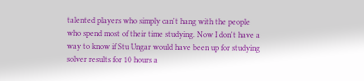talented players who simply can't hang with the people who spend most of their time studying. Now I don't have a way to know if Stu Ungar would have been up for studying solver results for 10 hours a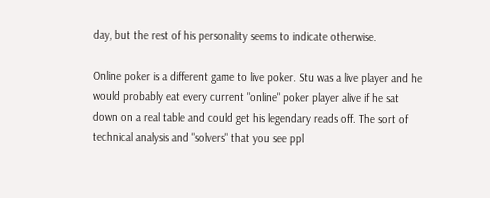day, but the rest of his personality seems to indicate otherwise.

Online poker is a different game to live poker. Stu was a live player and he would probably eat every current "online" poker player alive if he sat down on a real table and could get his legendary reads off. The sort of technical analysis and "solvers" that you see ppl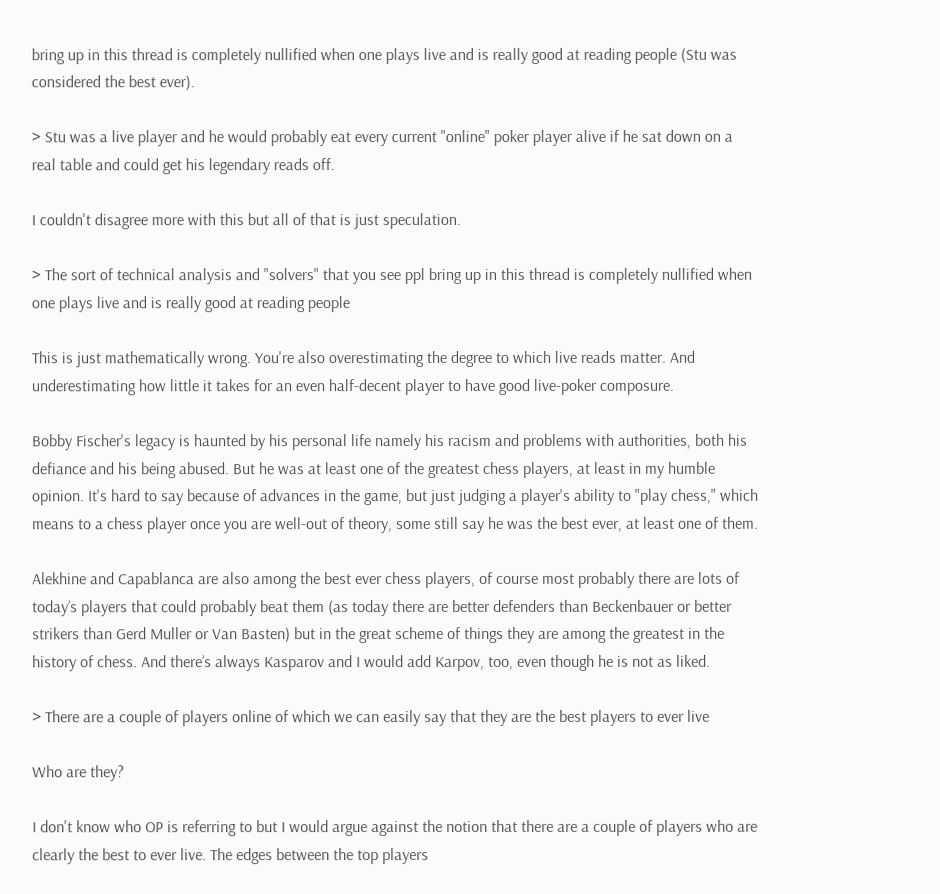bring up in this thread is completely nullified when one plays live and is really good at reading people (Stu was considered the best ever).

> Stu was a live player and he would probably eat every current "online" poker player alive if he sat down on a real table and could get his legendary reads off.

I couldn't disagree more with this but all of that is just speculation.

> The sort of technical analysis and "solvers" that you see ppl bring up in this thread is completely nullified when one plays live and is really good at reading people

This is just mathematically wrong. You're also overestimating the degree to which live reads matter. And underestimating how little it takes for an even half-decent player to have good live-poker composure.

Bobby Fischer's legacy is haunted by his personal life namely his racism and problems with authorities, both his defiance and his being abused. But he was at least one of the greatest chess players, at least in my humble opinion. It's hard to say because of advances in the game, but just judging a player's ability to "play chess," which means to a chess player once you are well-out of theory, some still say he was the best ever, at least one of them.

Alekhine and Capablanca are also among the best ever chess players, of course most probably there are lots of today’s players that could probably beat them (as today there are better defenders than Beckenbauer or better strikers than Gerd Muller or Van Basten) but in the great scheme of things they are among the greatest in the history of chess. And there’s always Kasparov and I would add Karpov, too, even though he is not as liked.

> There are a couple of players online of which we can easily say that they are the best players to ever live

Who are they?

I don't know who OP is referring to but I would argue against the notion that there are a couple of players who are clearly the best to ever live. The edges between the top players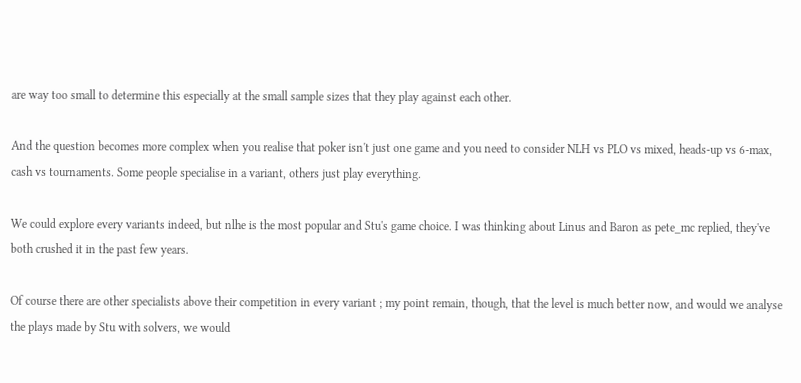are way too small to determine this especially at the small sample sizes that they play against each other.

And the question becomes more complex when you realise that poker isn't just one game and you need to consider NLH vs PLO vs mixed, heads-up vs 6-max, cash vs tournaments. Some people specialise in a variant, others just play everything.

We could explore every variants indeed, but nlhe is the most popular and Stu's game choice. I was thinking about Linus and Baron as pete_mc replied, they've both crushed it in the past few years.

Of course there are other specialists above their competition in every variant ; my point remain, though, that the level is much better now, and would we analyse the plays made by Stu with solvers, we would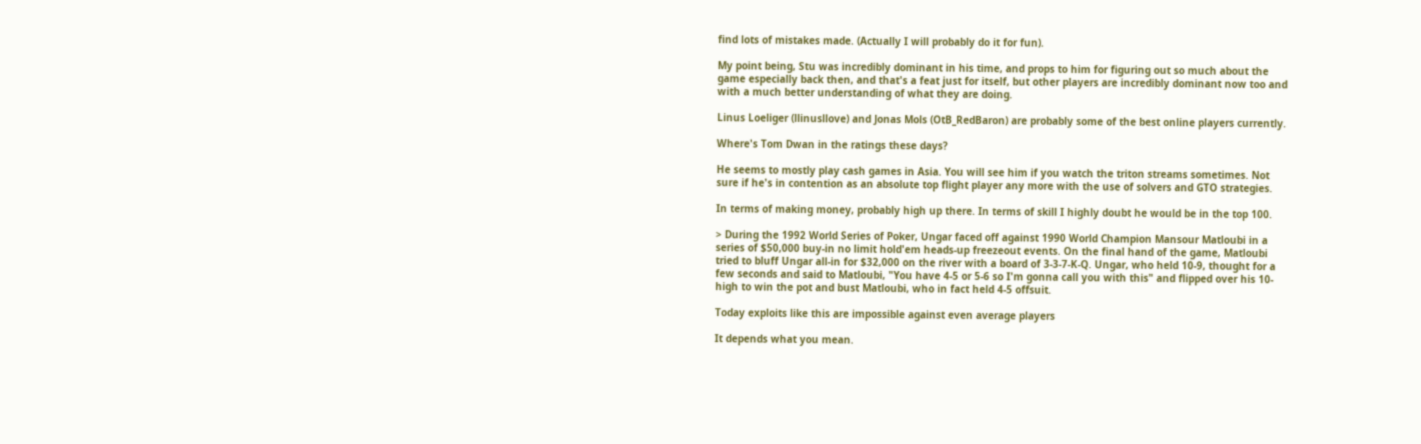find lots of mistakes made. (Actually I will probably do it for fun).

My point being, Stu was incredibly dominant in his time, and props to him for figuring out so much about the game especially back then, and that's a feat just for itself, but other players are incredibly dominant now too and with a much better understanding of what they are doing.

Linus Loeliger (llinusllove) and Jonas Mols (OtB_RedBaron) are probably some of the best online players currently.

Where's Tom Dwan in the ratings these days?

He seems to mostly play cash games in Asia. You will see him if you watch the triton streams sometimes. Not sure if he's in contention as an absolute top flight player any more with the use of solvers and GTO strategies.

In terms of making money, probably high up there. In terms of skill I highly doubt he would be in the top 100.

> During the 1992 World Series of Poker, Ungar faced off against 1990 World Champion Mansour Matloubi in a series of $50,000 buy-in no limit hold'em heads-up freezeout events. On the final hand of the game, Matloubi tried to bluff Ungar all-in for $32,000 on the river with a board of 3-3-7-K-Q. Ungar, who held 10-9, thought for a few seconds and said to Matloubi, "You have 4-5 or 5-6 so I'm gonna call you with this" and flipped over his 10-high to win the pot and bust Matloubi, who in fact held 4-5 offsuit.

Today exploits like this are impossible against even average players

It depends what you mean.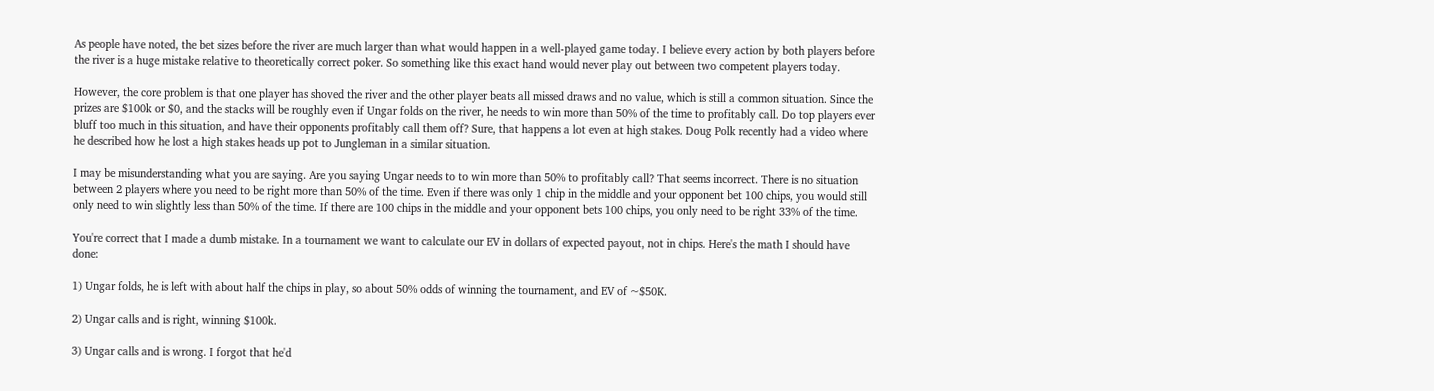As people have noted, the bet sizes before the river are much larger than what would happen in a well-played game today. I believe every action by both players before the river is a huge mistake relative to theoretically correct poker. So something like this exact hand would never play out between two competent players today.

However, the core problem is that one player has shoved the river and the other player beats all missed draws and no value, which is still a common situation. Since the prizes are $100k or $0, and the stacks will be roughly even if Ungar folds on the river, he needs to win more than 50% of the time to profitably call. Do top players ever bluff too much in this situation, and have their opponents profitably call them off? Sure, that happens a lot even at high stakes. Doug Polk recently had a video where he described how he lost a high stakes heads up pot to Jungleman in a similar situation.

I may be misunderstanding what you are saying. Are you saying Ungar needs to to win more than 50% to profitably call? That seems incorrect. There is no situation between 2 players where you need to be right more than 50% of the time. Even if there was only 1 chip in the middle and your opponent bet 100 chips, you would still only need to win slightly less than 50% of the time. If there are 100 chips in the middle and your opponent bets 100 chips, you only need to be right 33% of the time.

You're correct that I made a dumb mistake. In a tournament we want to calculate our EV in dollars of expected payout, not in chips. Here's the math I should have done:

1) Ungar folds, he is left with about half the chips in play, so about 50% odds of winning the tournament, and EV of ~$50K.

2) Ungar calls and is right, winning $100k.

3) Ungar calls and is wrong. I forgot that he'd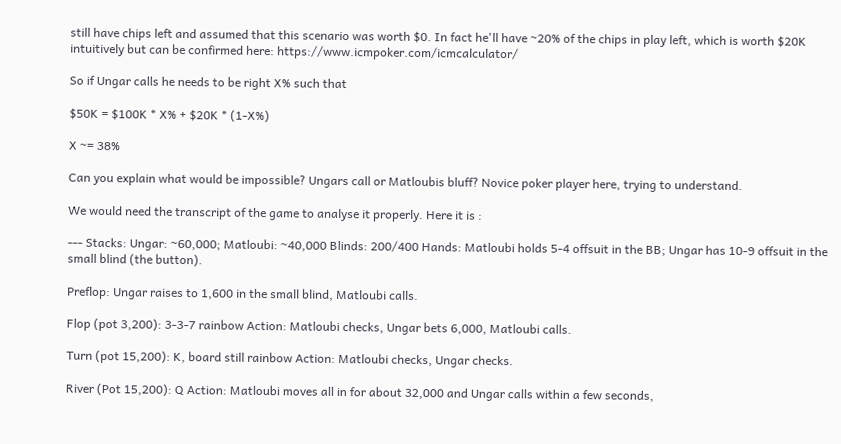still have chips left and assumed that this scenario was worth $0. In fact he'll have ~20% of the chips in play left, which is worth $20K intuitively but can be confirmed here: https://www.icmpoker.com/icmcalculator/

So if Ungar calls he needs to be right X% such that

$50K = $100K * X% + $20K * (1-X%)

X ~= 38%

Can you explain what would be impossible? Ungars call or Matloubis bluff? Novice poker player here, trying to understand.

We would need the transcript of the game to analyse it properly. Here it is :

--- Stacks: Ungar: ~60,000; Matloubi: ~40,000 Blinds: 200/400 Hands: Matloubi holds 5-4 offsuit in the BB; Ungar has 10-9 offsuit in the small blind (the button).

Preflop: Ungar raises to 1,600 in the small blind, Matloubi calls.

Flop (pot 3,200): 3-3-7 rainbow Action: Matloubi checks, Ungar bets 6,000, Matloubi calls.

Turn (pot 15,200): K, board still rainbow Action: Matloubi checks, Ungar checks.

River (Pot 15,200): Q Action: Matloubi moves all in for about 32,000 and Ungar calls within a few seconds,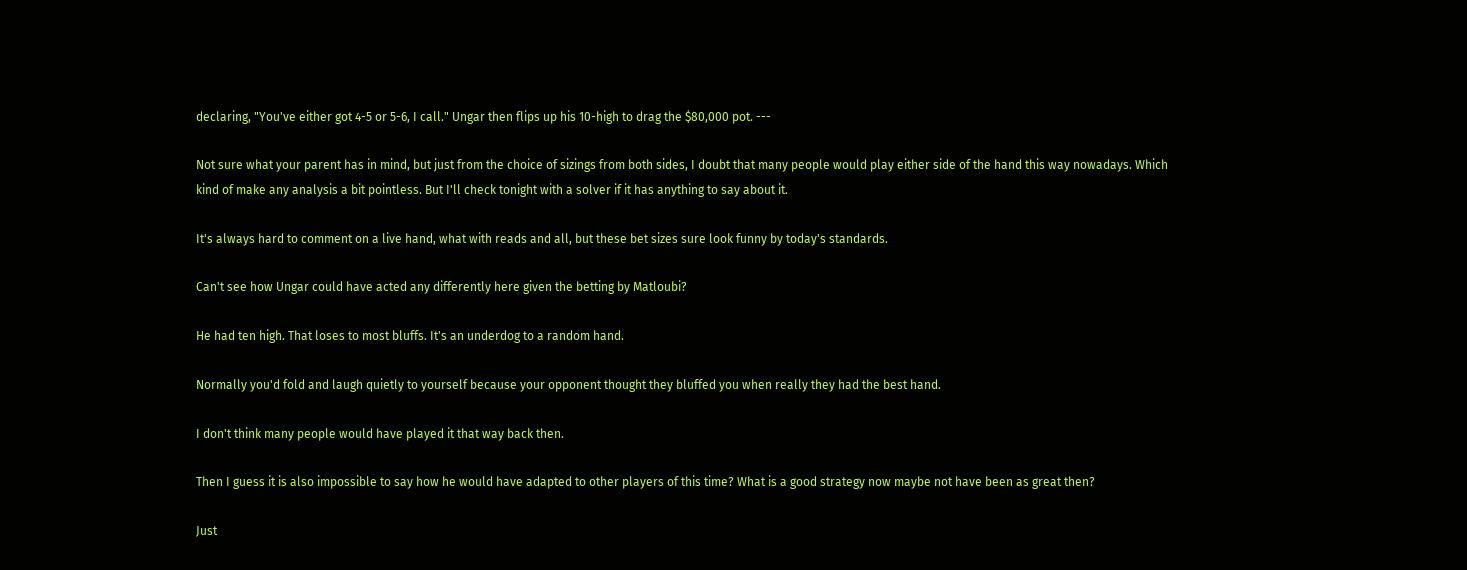declaring, "You've either got 4-5 or 5-6, I call." Ungar then flips up his 10-high to drag the $80,000 pot. ---

Not sure what your parent has in mind, but just from the choice of sizings from both sides, I doubt that many people would play either side of the hand this way nowadays. Which kind of make any analysis a bit pointless. But I'll check tonight with a solver if it has anything to say about it.

It's always hard to comment on a live hand, what with reads and all, but these bet sizes sure look funny by today's standards.

Can't see how Ungar could have acted any differently here given the betting by Matloubi?

He had ten high. That loses to most bluffs. It's an underdog to a random hand.

Normally you'd fold and laugh quietly to yourself because your opponent thought they bluffed you when really they had the best hand.

I don't think many people would have played it that way back then.

Then I guess it is also impossible to say how he would have adapted to other players of this time? What is a good strategy now maybe not have been as great then?

Just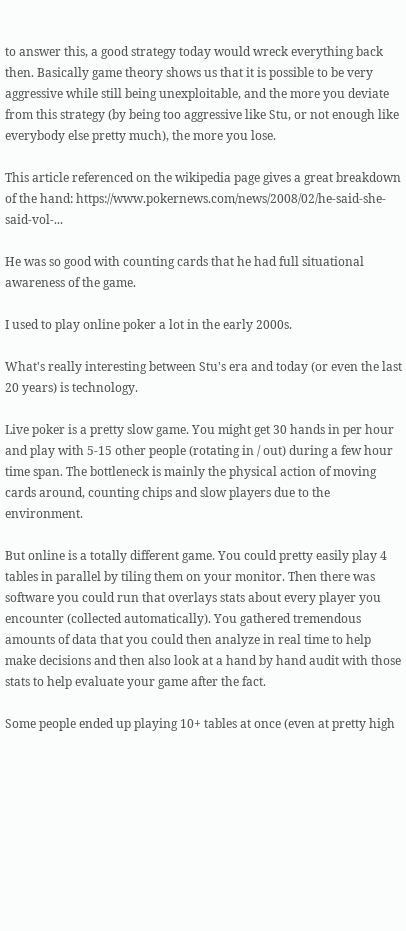to answer this, a good strategy today would wreck everything back then. Basically game theory shows us that it is possible to be very aggressive while still being unexploitable, and the more you deviate from this strategy (by being too aggressive like Stu, or not enough like everybody else pretty much), the more you lose.

This article referenced on the wikipedia page gives a great breakdown of the hand: https://www.pokernews.com/news/2008/02/he-said-she-said-vol-...

He was so good with counting cards that he had full situational awareness of the game.

I used to play online poker a lot in the early 2000s.

What's really interesting between Stu's era and today (or even the last 20 years) is technology.

Live poker is a pretty slow game. You might get 30 hands in per hour and play with 5-15 other people (rotating in / out) during a few hour time span. The bottleneck is mainly the physical action of moving cards around, counting chips and slow players due to the environment.

But online is a totally different game. You could pretty easily play 4 tables in parallel by tiling them on your monitor. Then there was software you could run that overlays stats about every player you encounter (collected automatically). You gathered tremendous amounts of data that you could then analyze in real time to help make decisions and then also look at a hand by hand audit with those stats to help evaluate your game after the fact.

Some people ended up playing 10+ tables at once (even at pretty high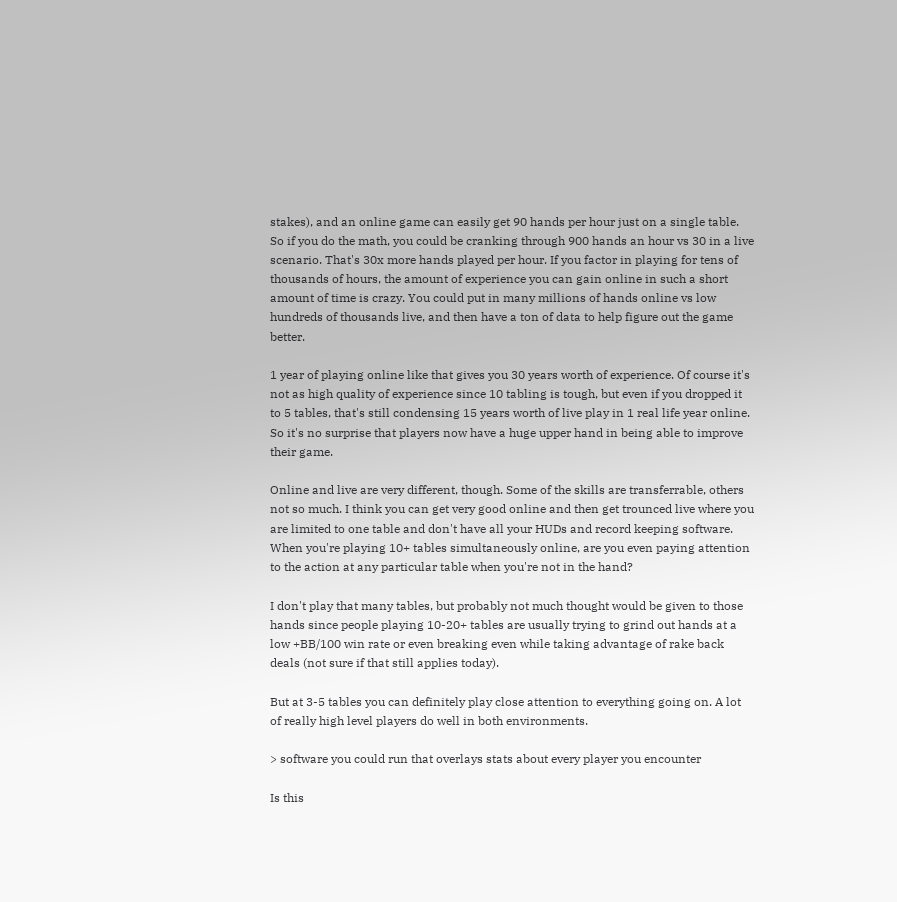stakes), and an online game can easily get 90 hands per hour just on a single table. So if you do the math, you could be cranking through 900 hands an hour vs 30 in a live scenario. That's 30x more hands played per hour. If you factor in playing for tens of thousands of hours, the amount of experience you can gain online in such a short amount of time is crazy. You could put in many millions of hands online vs low hundreds of thousands live, and then have a ton of data to help figure out the game better.

1 year of playing online like that gives you 30 years worth of experience. Of course it's not as high quality of experience since 10 tabling is tough, but even if you dropped it to 5 tables, that's still condensing 15 years worth of live play in 1 real life year online. So it's no surprise that players now have a huge upper hand in being able to improve their game.

Online and live are very different, though. Some of the skills are transferrable, others not so much. I think you can get very good online and then get trounced live where you are limited to one table and don't have all your HUDs and record keeping software. When you're playing 10+ tables simultaneously online, are you even paying attention to the action at any particular table when you're not in the hand?

I don't play that many tables, but probably not much thought would be given to those hands since people playing 10-20+ tables are usually trying to grind out hands at a low +BB/100 win rate or even breaking even while taking advantage of rake back deals (not sure if that still applies today).

But at 3-5 tables you can definitely play close attention to everything going on. A lot of really high level players do well in both environments.

> software you could run that overlays stats about every player you encounter

Is this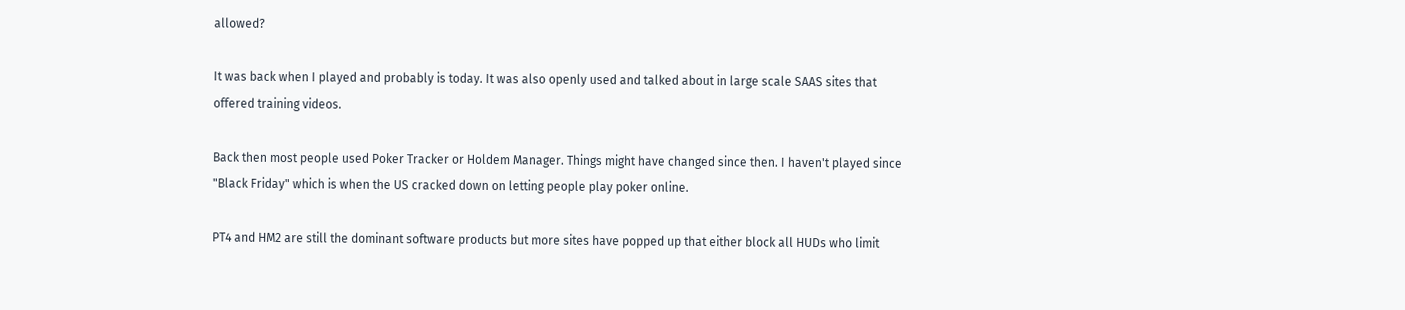allowed?

It was back when I played and probably is today. It was also openly used and talked about in large scale SAAS sites that offered training videos.

Back then most people used Poker Tracker or Holdem Manager. Things might have changed since then. I haven't played since "Black Friday" which is when the US cracked down on letting people play poker online.

PT4 and HM2 are still the dominant software products but more sites have popped up that either block all HUDs who limit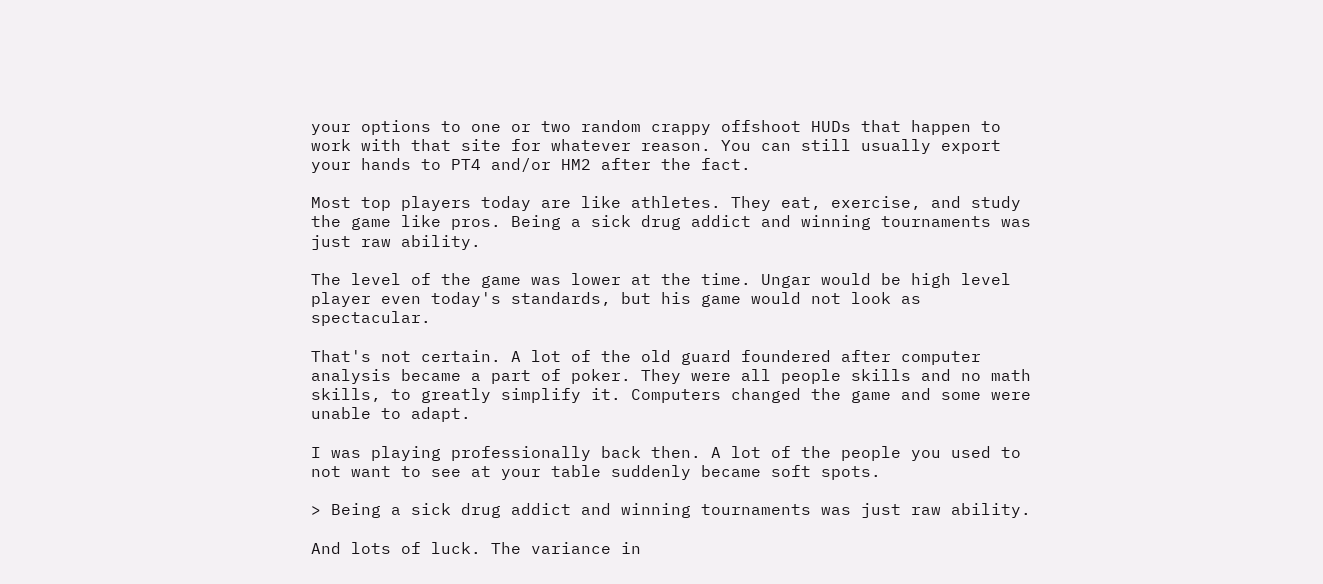your options to one or two random crappy offshoot HUDs that happen to work with that site for whatever reason. You can still usually export your hands to PT4 and/or HM2 after the fact.

Most top players today are like athletes. They eat, exercise, and study the game like pros. Being a sick drug addict and winning tournaments was just raw ability.

The level of the game was lower at the time. Ungar would be high level player even today's standards, but his game would not look as spectacular.

That's not certain. A lot of the old guard foundered after computer analysis became a part of poker. They were all people skills and no math skills, to greatly simplify it. Computers changed the game and some were unable to adapt.

I was playing professionally back then. A lot of the people you used to not want to see at your table suddenly became soft spots.

> Being a sick drug addict and winning tournaments was just raw ability.

And lots of luck. The variance in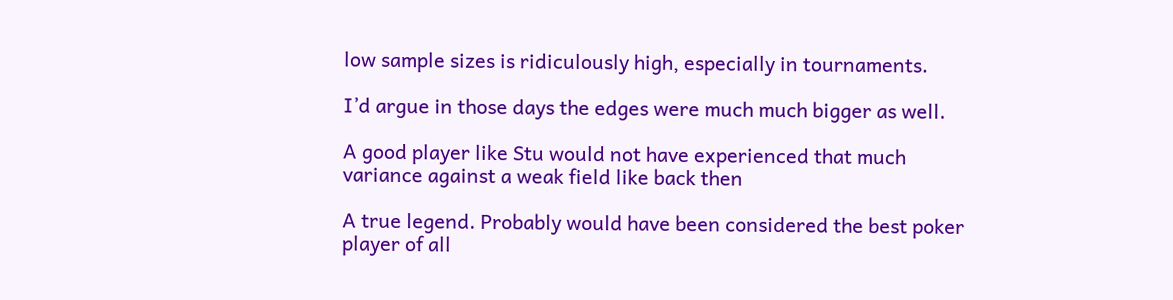low sample sizes is ridiculously high, especially in tournaments.

I’d argue in those days the edges were much much bigger as well.

A good player like Stu would not have experienced that much variance against a weak field like back then

A true legend. Probably would have been considered the best poker player of all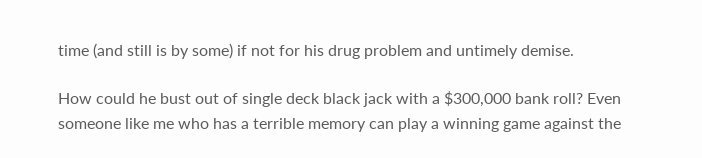time (and still is by some) if not for his drug problem and untimely demise.

How could he bust out of single deck black jack with a $300,000 bank roll? Even someone like me who has a terrible memory can play a winning game against the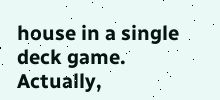house in a single deck game. Actually,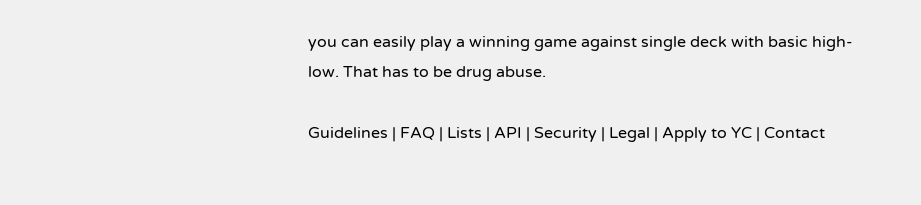you can easily play a winning game against single deck with basic high-low. That has to be drug abuse.

Guidelines | FAQ | Lists | API | Security | Legal | Apply to YC | Contact